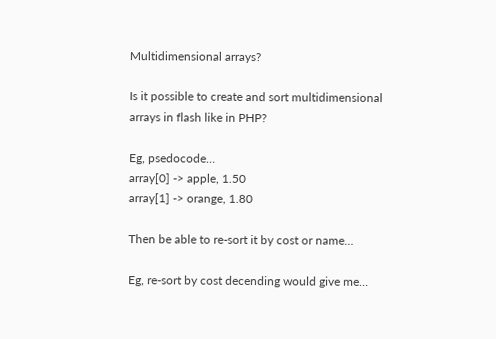Multidimensional arrays?

Is it possible to create and sort multidimensional arrays in flash like in PHP?

Eg, psedocode…
array[0] -> apple, 1.50
array[1] -> orange, 1.80

Then be able to re-sort it by cost or name…

Eg, re-sort by cost decending would give me…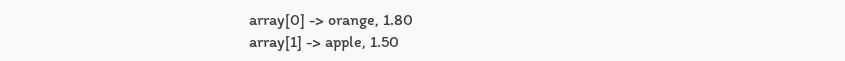array[0] -> orange, 1.80
array[1] -> apple, 1.50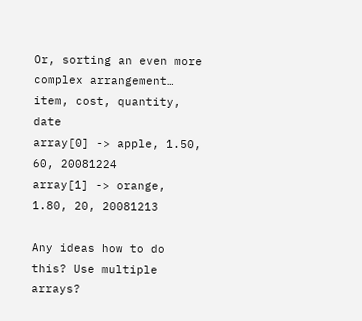Or, sorting an even more complex arrangement…
item, cost, quantity, date
array[0] -> apple, 1.50, 60, 20081224
array[1] -> orange, 1.80, 20, 20081213

Any ideas how to do this? Use multiple arrays?